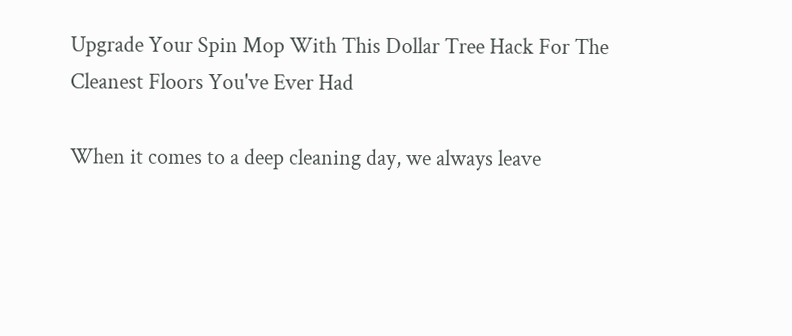Upgrade Your Spin Mop With This Dollar Tree Hack For The Cleanest Floors You've Ever Had

When it comes to a deep cleaning day, we always leave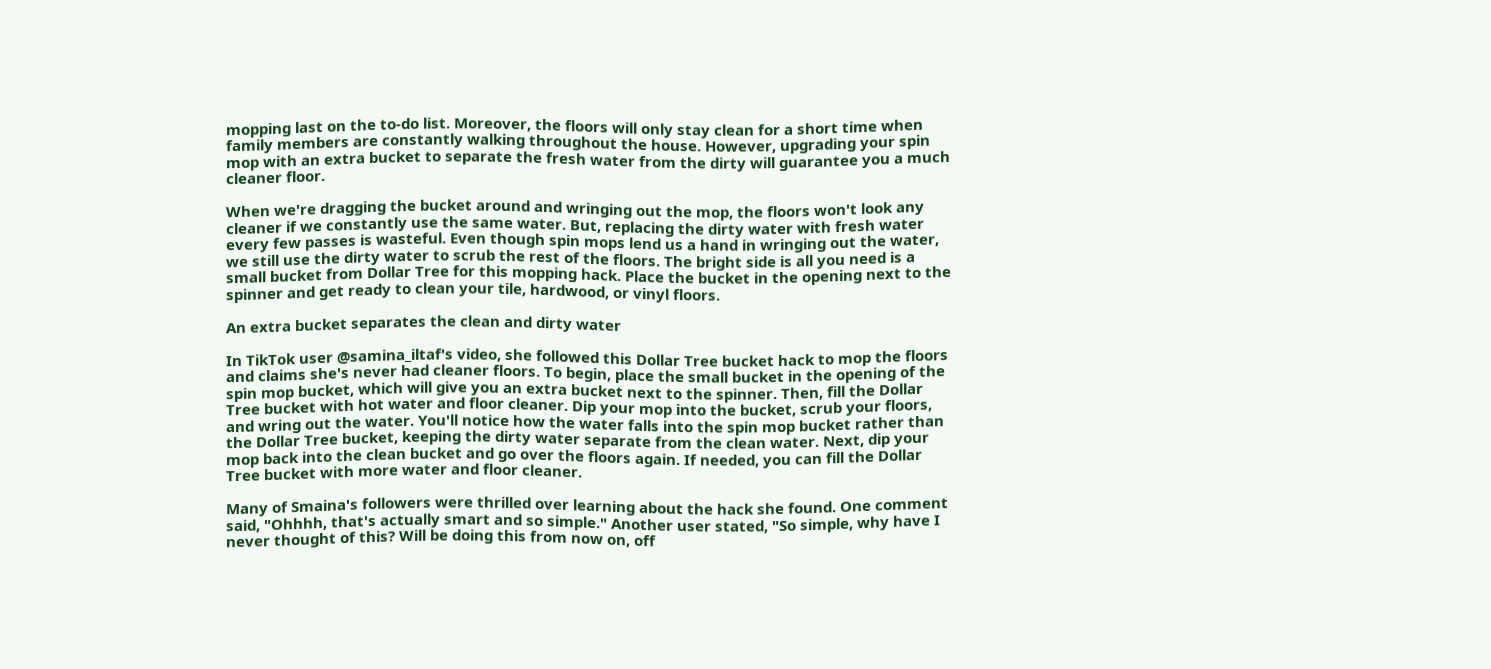mopping last on the to-do list. Moreover, the floors will only stay clean for a short time when family members are constantly walking throughout the house. However, upgrading your spin mop with an extra bucket to separate the fresh water from the dirty will guarantee you a much cleaner floor.

When we're dragging the bucket around and wringing out the mop, the floors won't look any cleaner if we constantly use the same water. But, replacing the dirty water with fresh water every few passes is wasteful. Even though spin mops lend us a hand in wringing out the water, we still use the dirty water to scrub the rest of the floors. The bright side is all you need is a small bucket from Dollar Tree for this mopping hack. Place the bucket in the opening next to the spinner and get ready to clean your tile, hardwood, or vinyl floors.

An extra bucket separates the clean and dirty water

In TikTok user @samina_iltaf's video, she followed this Dollar Tree bucket hack to mop the floors and claims she's never had cleaner floors. To begin, place the small bucket in the opening of the spin mop bucket, which will give you an extra bucket next to the spinner. Then, fill the Dollar Tree bucket with hot water and floor cleaner. Dip your mop into the bucket, scrub your floors, and wring out the water. You'll notice how the water falls into the spin mop bucket rather than the Dollar Tree bucket, keeping the dirty water separate from the clean water. Next, dip your mop back into the clean bucket and go over the floors again. If needed, you can fill the Dollar Tree bucket with more water and floor cleaner.

Many of Smaina's followers were thrilled over learning about the hack she found. One comment said, "Ohhhh, that's actually smart and so simple." Another user stated, "So simple, why have I never thought of this? Will be doing this from now on, off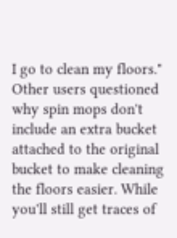I go to clean my floors." Other users questioned why spin mops don't include an extra bucket attached to the original bucket to make cleaning the floors easier. While you'll still get traces of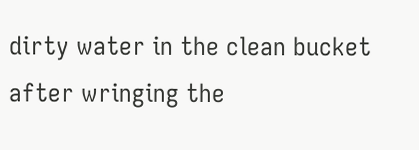dirty water in the clean bucket after wringing the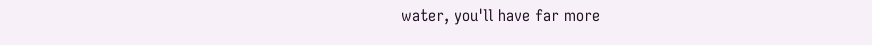water, you'll have far more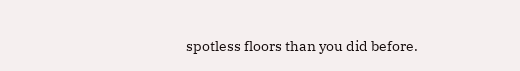spotless floors than you did before.